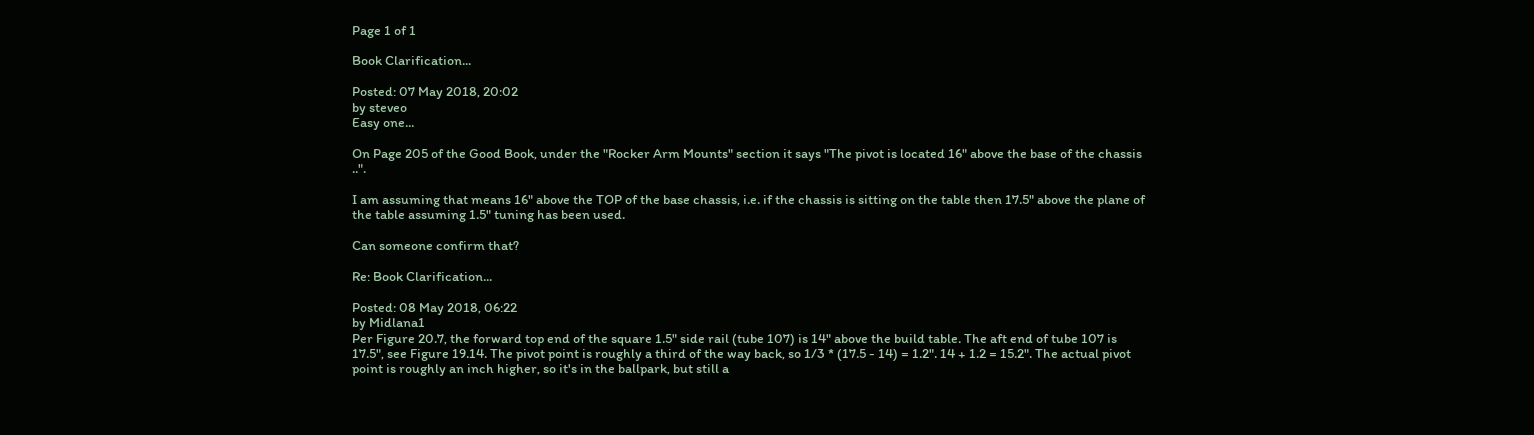Page 1 of 1

Book Clarification...

Posted: 07 May 2018, 20:02
by steveo
Easy one...

On Page 205 of the Good Book, under the "Rocker Arm Mounts" section it says "The pivot is located 16" above the base of the chassis ..".

I am assuming that means 16" above the TOP of the base chassis, i.e. if the chassis is sitting on the table then 17.5" above the plane of the table assuming 1.5" tuning has been used.

Can someone confirm that?

Re: Book Clarification...

Posted: 08 May 2018, 06:22
by Midlana1
Per Figure 20.7, the forward top end of the square 1.5" side rail (tube 107) is 14" above the build table. The aft end of tube 107 is 17.5", see Figure 19.14. The pivot point is roughly a third of the way back, so 1/3 * (17.5 - 14) = 1.2". 14 + 1.2 = 15.2". The actual pivot point is roughly an inch higher, so it's in the ballpark, but still a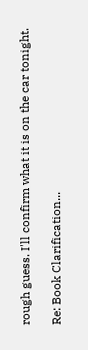rough guess. I'll confirm what it is on the car tonight.

Re: Book Clarification...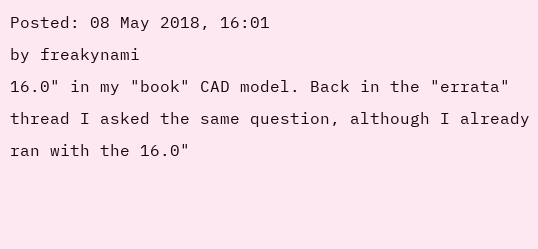Posted: 08 May 2018, 16:01
by freakynami
16.0" in my "book" CAD model. Back in the "errata" thread I asked the same question, although I already ran with the 16.0"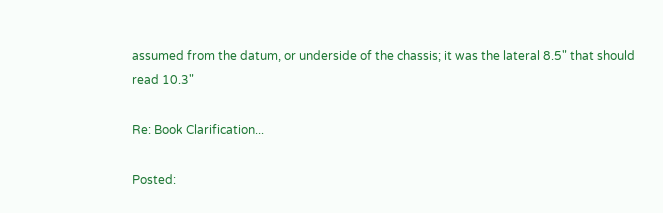assumed from the datum, or underside of the chassis; it was the lateral 8.5" that should read 10.3"

Re: Book Clarification...

Posted: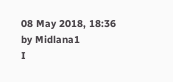08 May 2018, 18:36
by Midlana1
I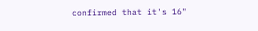confirmed that it's 16"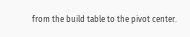from the build table to the pivot center.